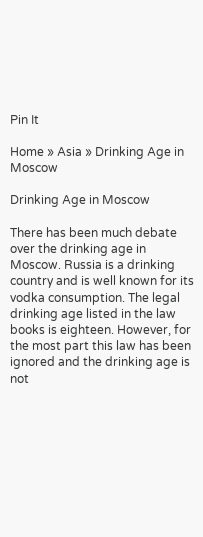Pin It

Home » Asia » Drinking Age in Moscow

Drinking Age in Moscow

There has been much debate over the drinking age in Moscow. Russia is a drinking country and is well known for its vodka consumption. The legal drinking age listed in the law books is eighteen. However, for the most part this law has been ignored and the drinking age is not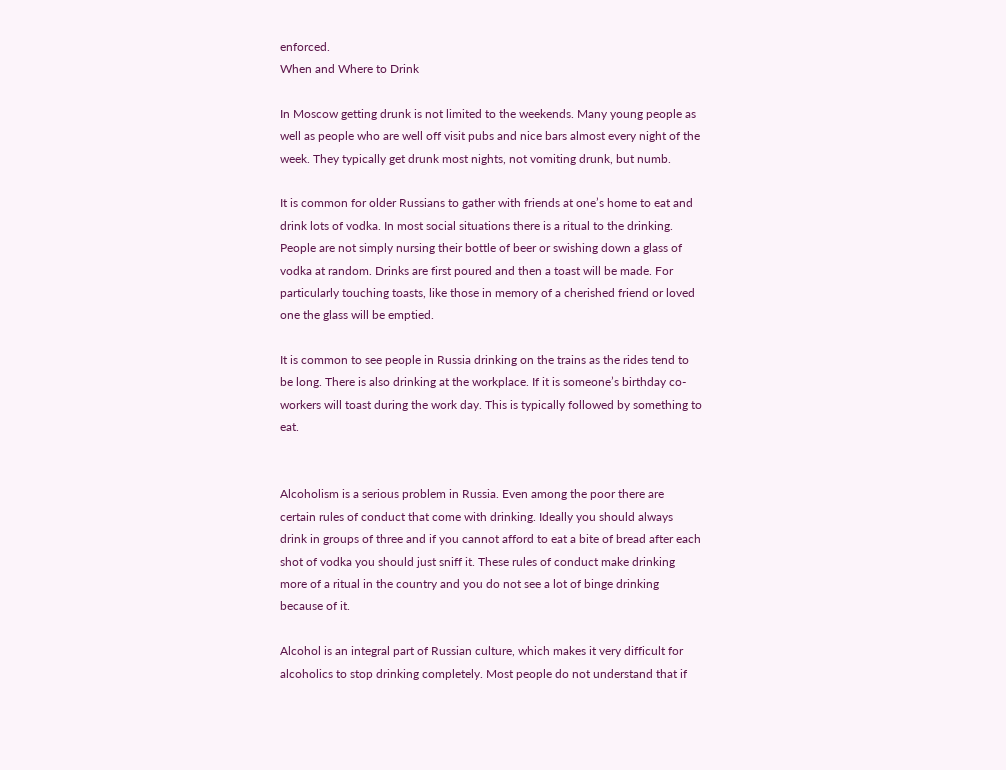enforced.
When and Where to Drink

In Moscow getting drunk is not limited to the weekends. Many young people as well as people who are well off visit pubs and nice bars almost every night of the week. They typically get drunk most nights, not vomiting drunk, but numb.

It is common for older Russians to gather with friends at one’s home to eat and drink lots of vodka. In most social situations there is a ritual to the drinking. People are not simply nursing their bottle of beer or swishing down a glass of vodka at random. Drinks are first poured and then a toast will be made. For particularly touching toasts, like those in memory of a cherished friend or loved one the glass will be emptied.

It is common to see people in Russia drinking on the trains as the rides tend to be long. There is also drinking at the workplace. If it is someone’s birthday co-workers will toast during the work day. This is typically followed by something to eat.


Alcoholism is a serious problem in Russia. Even among the poor there are certain rules of conduct that come with drinking. Ideally you should always drink in groups of three and if you cannot afford to eat a bite of bread after each shot of vodka you should just sniff it. These rules of conduct make drinking more of a ritual in the country and you do not see a lot of binge drinking because of it.

Alcohol is an integral part of Russian culture, which makes it very difficult for alcoholics to stop drinking completely. Most people do not understand that if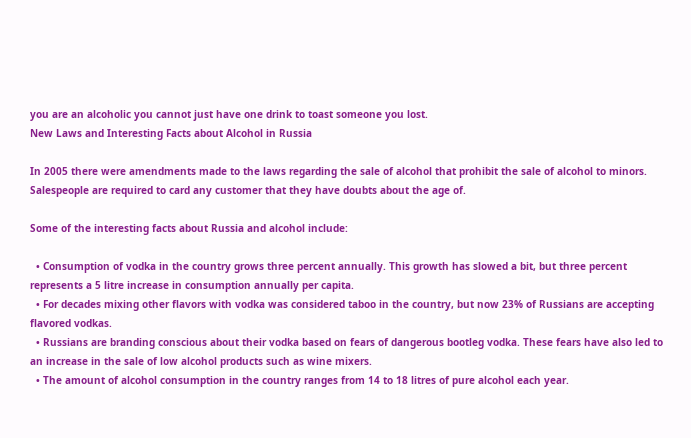you are an alcoholic you cannot just have one drink to toast someone you lost.
New Laws and Interesting Facts about Alcohol in Russia

In 2005 there were amendments made to the laws regarding the sale of alcohol that prohibit the sale of alcohol to minors. Salespeople are required to card any customer that they have doubts about the age of.

Some of the interesting facts about Russia and alcohol include:

  • Consumption of vodka in the country grows three percent annually. This growth has slowed a bit, but three percent represents a 5 litre increase in consumption annually per capita.
  • For decades mixing other flavors with vodka was considered taboo in the country, but now 23% of Russians are accepting flavored vodkas.
  • Russians are branding conscious about their vodka based on fears of dangerous bootleg vodka. These fears have also led to an increase in the sale of low alcohol products such as wine mixers.
  • The amount of alcohol consumption in the country ranges from 14 to 18 litres of pure alcohol each year.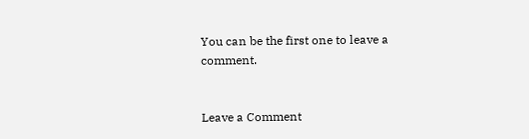You can be the first one to leave a comment.


Leave a Comment